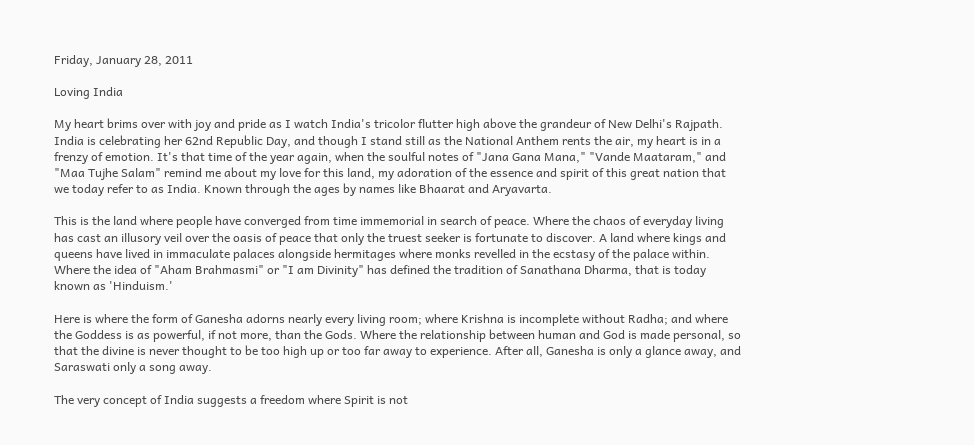Friday, January 28, 2011

Loving India

My heart brims over with joy and pride as I watch India's tricolor flutter high above the grandeur of New Delhi's Rajpath. India is celebrating her 62nd Republic Day, and though I stand still as the National Anthem rents the air, my heart is in a frenzy of emotion. It's that time of the year again, when the soulful notes of "Jana Gana Mana," "Vande Maataram," and "Maa Tujhe Salam" remind me about my love for this land, my adoration of the essence and spirit of this great nation that we today refer to as India. Known through the ages by names like Bhaarat and Aryavarta.

This is the land where people have converged from time immemorial in search of peace. Where the chaos of everyday living has cast an illusory veil over the oasis of peace that only the truest seeker is fortunate to discover. A land where kings and queens have lived in immaculate palaces alongside hermitages where monks revelled in the ecstasy of the palace within. Where the idea of "Aham Brahmasmi" or "I am Divinity" has defined the tradition of Sanathana Dharma, that is today known as 'Hinduism.'

Here is where the form of Ganesha adorns nearly every living room; where Krishna is incomplete without Radha; and where the Goddess is as powerful, if not more, than the Gods. Where the relationship between human and God is made personal, so that the divine is never thought to be too high up or too far away to experience. After all, Ganesha is only a glance away, and Saraswati only a song away.

The very concept of India suggests a freedom where Spirit is not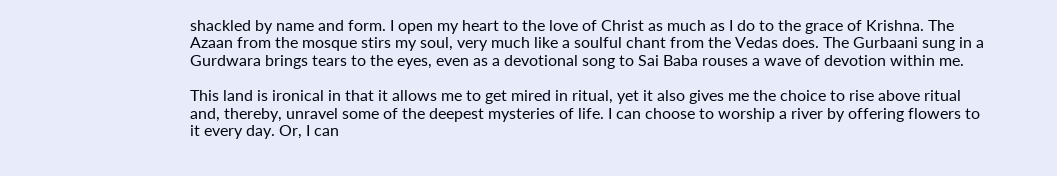shackled by name and form. I open my heart to the love of Christ as much as I do to the grace of Krishna. The Azaan from the mosque stirs my soul, very much like a soulful chant from the Vedas does. The Gurbaani sung in a Gurdwara brings tears to the eyes, even as a devotional song to Sai Baba rouses a wave of devotion within me.

This land is ironical in that it allows me to get mired in ritual, yet it also gives me the choice to rise above ritual and, thereby, unravel some of the deepest mysteries of life. I can choose to worship a river by offering flowers to it every day. Or, I can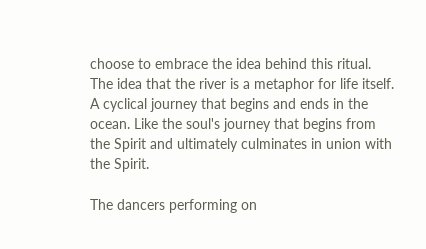choose to embrace the idea behind this ritual. The idea that the river is a metaphor for life itself. A cyclical journey that begins and ends in the ocean. Like the soul's journey that begins from the Spirit and ultimately culminates in union with the Spirit.

The dancers performing on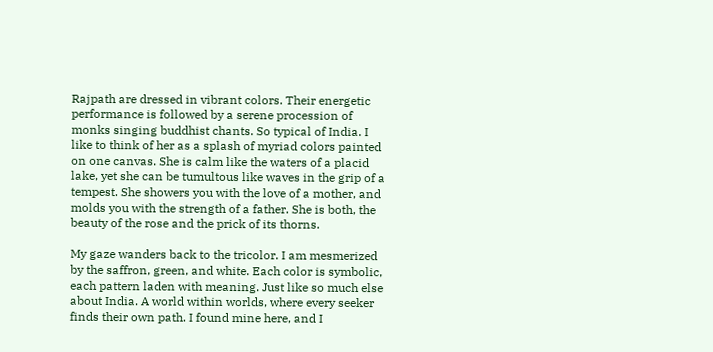Rajpath are dressed in vibrant colors. Their energetic performance is followed by a serene procession of monks singing buddhist chants. So typical of India. I like to think of her as a splash of myriad colors painted on one canvas. She is calm like the waters of a placid lake, yet she can be tumultous like waves in the grip of a tempest. She showers you with the love of a mother, and molds you with the strength of a father. She is both, the beauty of the rose and the prick of its thorns.

My gaze wanders back to the tricolor. I am mesmerized by the saffron, green, and white. Each color is symbolic, each pattern laden with meaning. Just like so much else about India. A world within worlds, where every seeker finds their own path. I found mine here, and I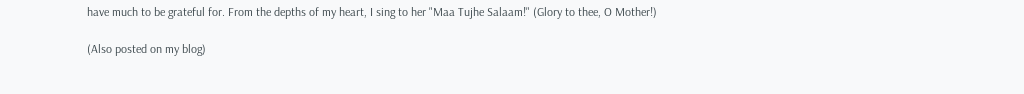have much to be grateful for. From the depths of my heart, I sing to her "Maa Tujhe Salaam!" (Glory to thee, O Mother!)

(Also posted on my blog)